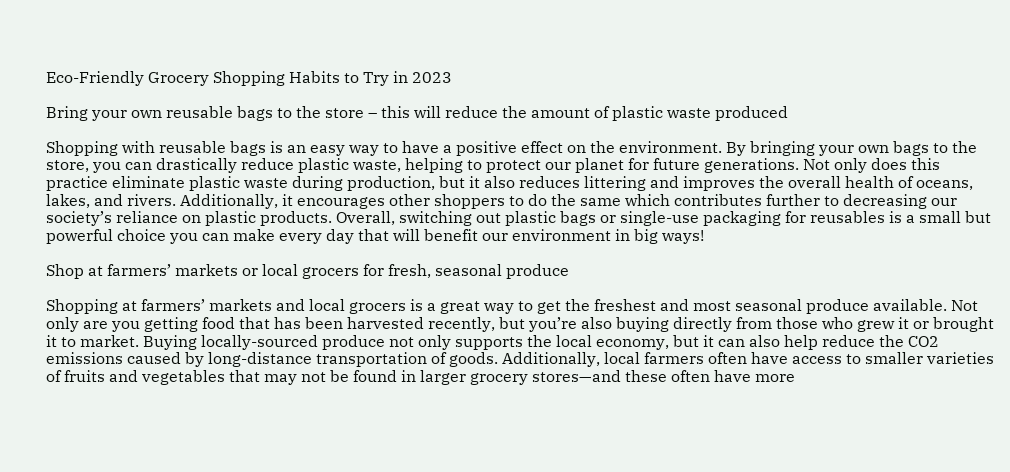Eco-Friendly Grocery Shopping Habits to Try in 2023

Bring your own reusable bags to the store – this will reduce the amount of plastic waste produced

Shopping with reusable bags is an easy way to have a positive effect on the environment. By bringing your own bags to the store, you can drastically reduce plastic waste, helping to protect our planet for future generations. Not only does this practice eliminate plastic waste during production, but it also reduces littering and improves the overall health of oceans, lakes, and rivers. Additionally, it encourages other shoppers to do the same which contributes further to decreasing our society’s reliance on plastic products. Overall, switching out plastic bags or single-use packaging for reusables is a small but powerful choice you can make every day that will benefit our environment in big ways!

Shop at farmers’ markets or local grocers for fresh, seasonal produce

Shopping at farmers’ markets and local grocers is a great way to get the freshest and most seasonal produce available. Not only are you getting food that has been harvested recently, but you’re also buying directly from those who grew it or brought it to market. Buying locally-sourced produce not only supports the local economy, but it can also help reduce the CO2 emissions caused by long-distance transportation of goods. Additionally, local farmers often have access to smaller varieties of fruits and vegetables that may not be found in larger grocery stores—and these often have more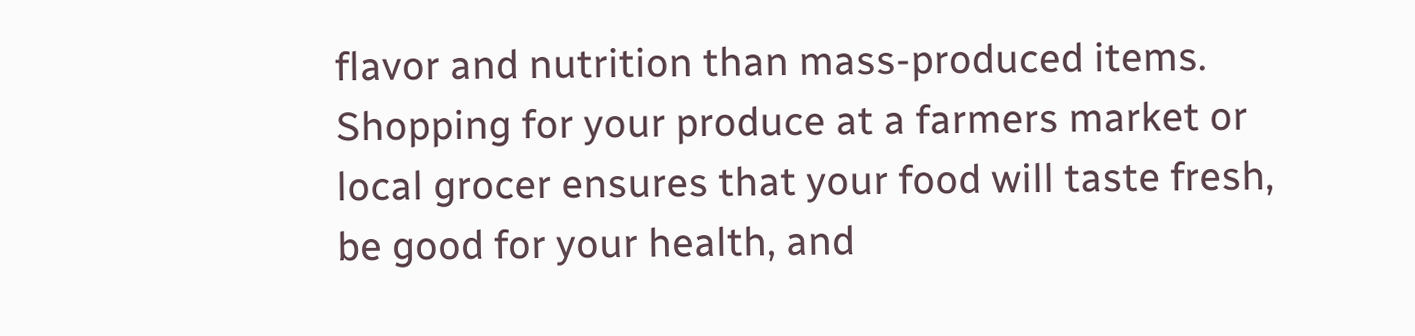flavor and nutrition than mass-produced items. Shopping for your produce at a farmers market or local grocer ensures that your food will taste fresh, be good for your health, and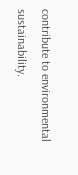contribute to environmental sustainability.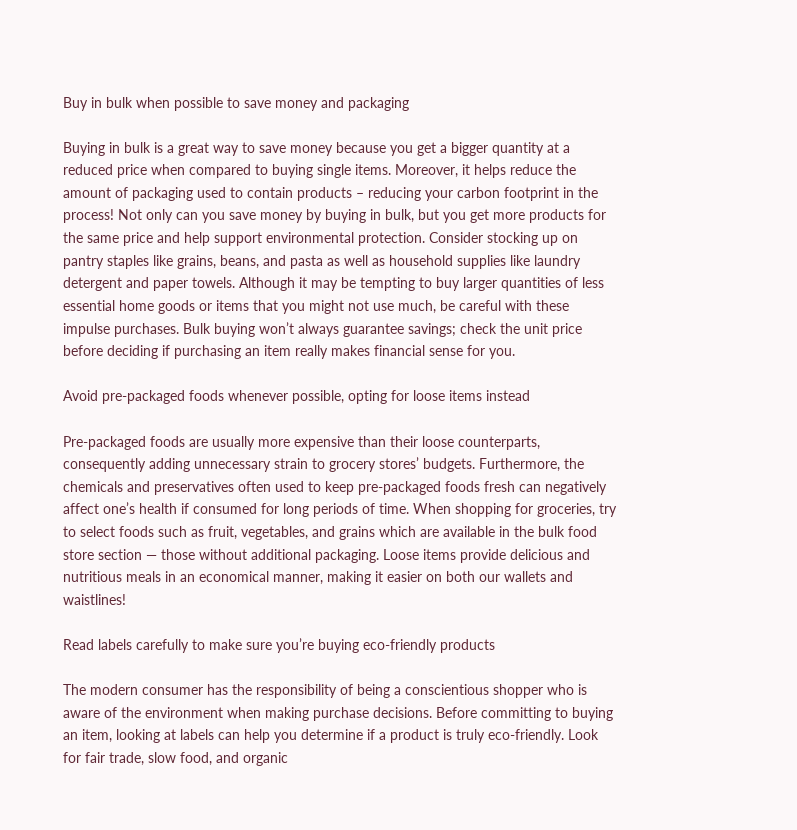Buy in bulk when possible to save money and packaging

Buying in bulk is a great way to save money because you get a bigger quantity at a reduced price when compared to buying single items. Moreover, it helps reduce the amount of packaging used to contain products – reducing your carbon footprint in the process! Not only can you save money by buying in bulk, but you get more products for the same price and help support environmental protection. Consider stocking up on pantry staples like grains, beans, and pasta as well as household supplies like laundry detergent and paper towels. Although it may be tempting to buy larger quantities of less essential home goods or items that you might not use much, be careful with these impulse purchases. Bulk buying won’t always guarantee savings; check the unit price before deciding if purchasing an item really makes financial sense for you.

Avoid pre-packaged foods whenever possible, opting for loose items instead

Pre-packaged foods are usually more expensive than their loose counterparts, consequently adding unnecessary strain to grocery stores’ budgets. Furthermore, the chemicals and preservatives often used to keep pre-packaged foods fresh can negatively affect one’s health if consumed for long periods of time. When shopping for groceries, try to select foods such as fruit, vegetables, and grains which are available in the bulk food store section — those without additional packaging. Loose items provide delicious and nutritious meals in an economical manner, making it easier on both our wallets and waistlines!

Read labels carefully to make sure you’re buying eco-friendly products

The modern consumer has the responsibility of being a conscientious shopper who is aware of the environment when making purchase decisions. Before committing to buying an item, looking at labels can help you determine if a product is truly eco-friendly. Look for fair trade, slow food, and organic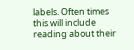labels. Often times this will include reading about their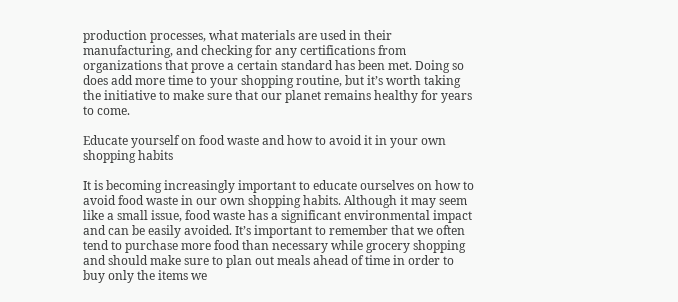production processes, what materials are used in their manufacturing, and checking for any certifications from organizations that prove a certain standard has been met. Doing so does add more time to your shopping routine, but it’s worth taking the initiative to make sure that our planet remains healthy for years to come.

Educate yourself on food waste and how to avoid it in your own shopping habits

It is becoming increasingly important to educate ourselves on how to avoid food waste in our own shopping habits. Although it may seem like a small issue, food waste has a significant environmental impact and can be easily avoided. It’s important to remember that we often tend to purchase more food than necessary while grocery shopping and should make sure to plan out meals ahead of time in order to buy only the items we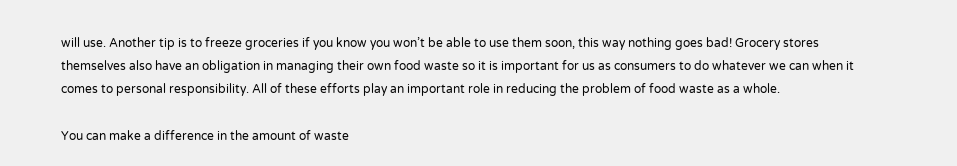will use. Another tip is to freeze groceries if you know you won’t be able to use them soon, this way nothing goes bad! Grocery stores themselves also have an obligation in managing their own food waste so it is important for us as consumers to do whatever we can when it comes to personal responsibility. All of these efforts play an important role in reducing the problem of food waste as a whole.

You can make a difference in the amount of waste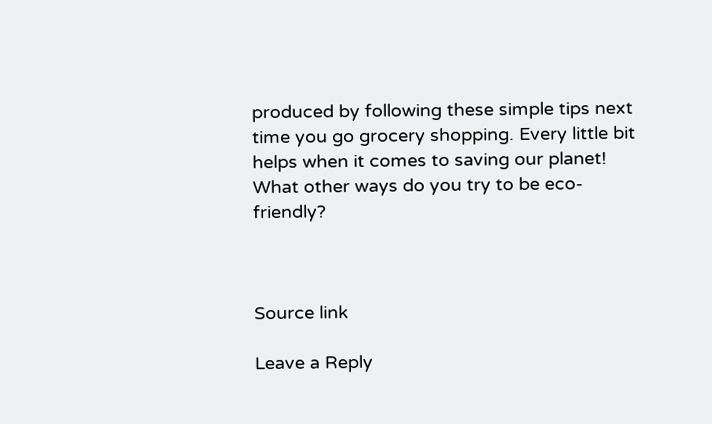produced by following these simple tips next time you go grocery shopping. Every little bit helps when it comes to saving our planet! What other ways do you try to be eco-friendly?



Source link

Leave a Reply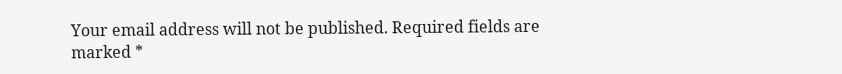Your email address will not be published. Required fields are marked *